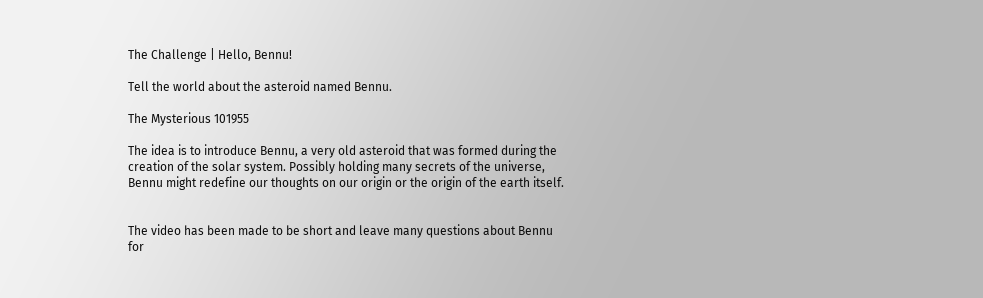The Challenge | Hello, Bennu!

Tell the world about the asteroid named Bennu.

The Mysterious 101955

The idea is to introduce Bennu, a very old asteroid that was formed during the creation of the solar system. Possibly holding many secrets of the universe, Bennu might redefine our thoughts on our origin or the origin of the earth itself.


The video has been made to be short and leave many questions about Bennu for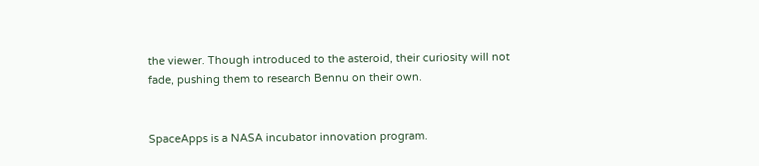the viewer. Though introduced to the asteroid, their curiosity will not fade, pushing them to research Bennu on their own.


SpaceApps is a NASA incubator innovation program.